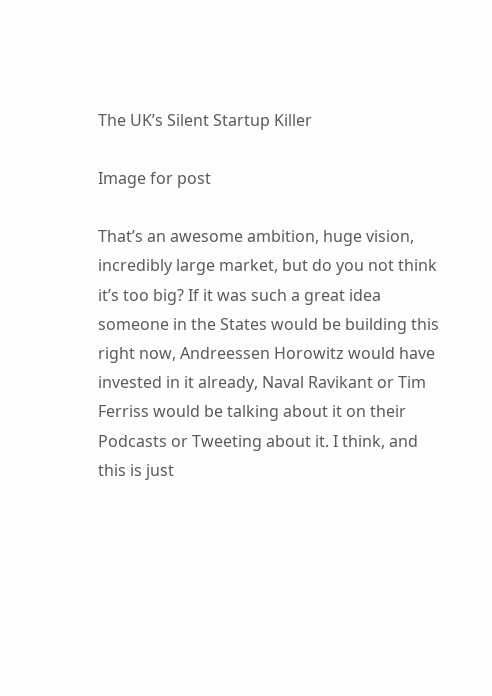The UK’s Silent Startup Killer

Image for post

That’s an awesome ambition, huge vision, incredibly large market, but do you not think it’s too big? If it was such a great idea someone in the States would be building this right now, Andreessen Horowitz would have invested in it already, Naval Ravikant or Tim Ferriss would be talking about it on their Podcasts or Tweeting about it. I think, and this is just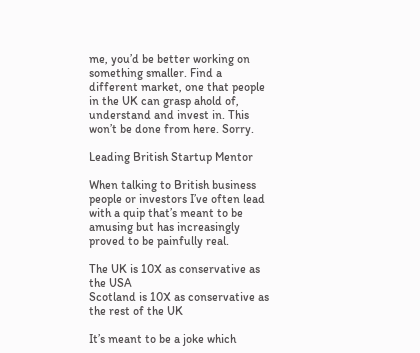me, you’d be better working on something smaller. Find a different market, one that people in the UK can grasp ahold of, understand and invest in. This won’t be done from here. Sorry.

Leading British Startup Mentor

When talking to British business people or investors I’ve often lead with a quip that’s meant to be amusing but has increasingly proved to be painfully real.

The UK is 10X as conservative as the USA
Scotland is 10X as conservative as the rest of the UK

It’s meant to be a joke which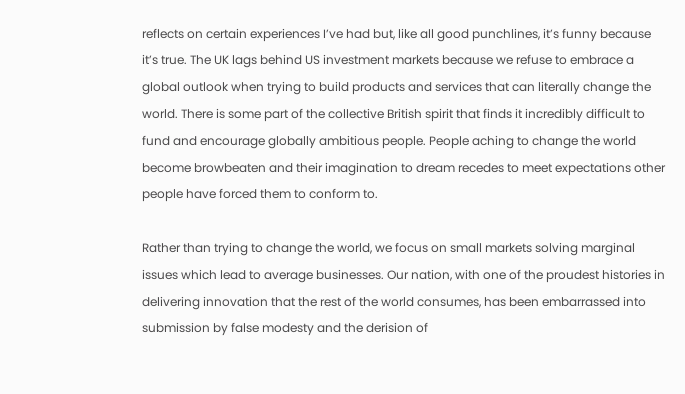reflects on certain experiences I’ve had but, like all good punchlines, it’s funny because it’s true. The UK lags behind US investment markets because we refuse to embrace a global outlook when trying to build products and services that can literally change the world. There is some part of the collective British spirit that finds it incredibly difficult to fund and encourage globally ambitious people. People aching to change the world become browbeaten and their imagination to dream recedes to meet expectations other people have forced them to conform to.

Rather than trying to change the world, we focus on small markets solving marginal issues which lead to average businesses. Our nation, with one of the proudest histories in delivering innovation that the rest of the world consumes, has been embarrassed into submission by false modesty and the derision of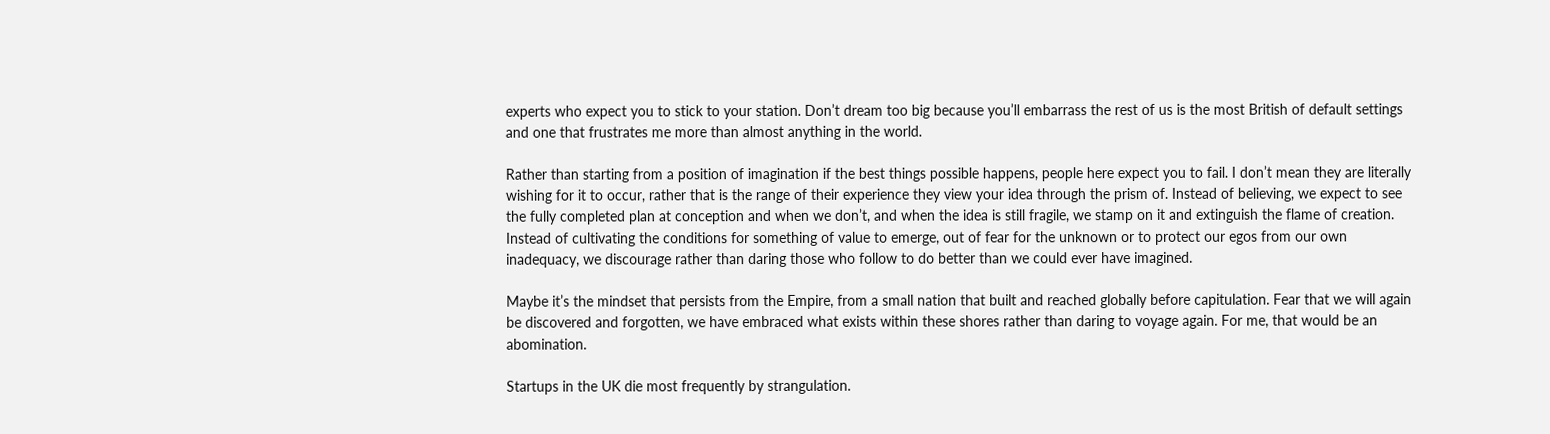experts who expect you to stick to your station. Don’t dream too big because you’ll embarrass the rest of us is the most British of default settings and one that frustrates me more than almost anything in the world.

Rather than starting from a position of imagination if the best things possible happens, people here expect you to fail. I don’t mean they are literally wishing for it to occur, rather that is the range of their experience they view your idea through the prism of. Instead of believing, we expect to see the fully completed plan at conception and when we don’t, and when the idea is still fragile, we stamp on it and extinguish the flame of creation. Instead of cultivating the conditions for something of value to emerge, out of fear for the unknown or to protect our egos from our own inadequacy, we discourage rather than daring those who follow to do better than we could ever have imagined.

Maybe it’s the mindset that persists from the Empire, from a small nation that built and reached globally before capitulation. Fear that we will again be discovered and forgotten, we have embraced what exists within these shores rather than daring to voyage again. For me, that would be an abomination.

Startups in the UK die most frequently by strangulation.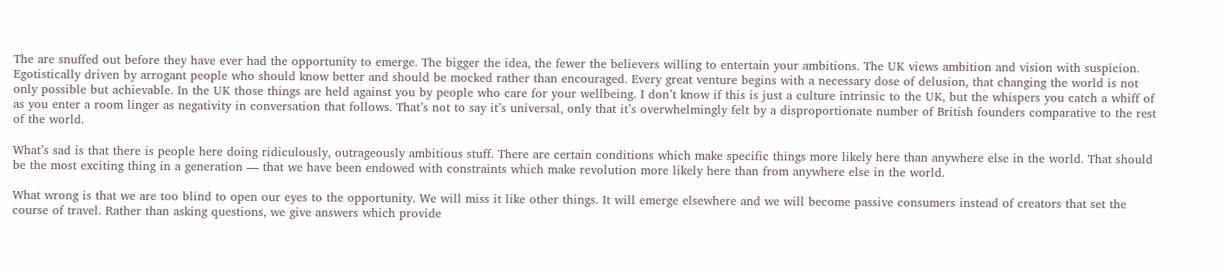The are snuffed out before they have ever had the opportunity to emerge. The bigger the idea, the fewer the believers willing to entertain your ambitions. The UK views ambition and vision with suspicion. Egotistically driven by arrogant people who should know better and should be mocked rather than encouraged. Every great venture begins with a necessary dose of delusion, that changing the world is not only possible but achievable. In the UK those things are held against you by people who care for your wellbeing. I don’t know if this is just a culture intrinsic to the UK, but the whispers you catch a whiff of as you enter a room linger as negativity in conversation that follows. That’s not to say it’s universal, only that it’s overwhelmingly felt by a disproportionate number of British founders comparative to the rest of the world.

What’s sad is that there is people here doing ridiculously, outrageously ambitious stuff. There are certain conditions which make specific things more likely here than anywhere else in the world. That should be the most exciting thing in a generation — that we have been endowed with constraints which make revolution more likely here than from anywhere else in the world.

What wrong is that we are too blind to open our eyes to the opportunity. We will miss it like other things. It will emerge elsewhere and we will become passive consumers instead of creators that set the course of travel. Rather than asking questions, we give answers which provide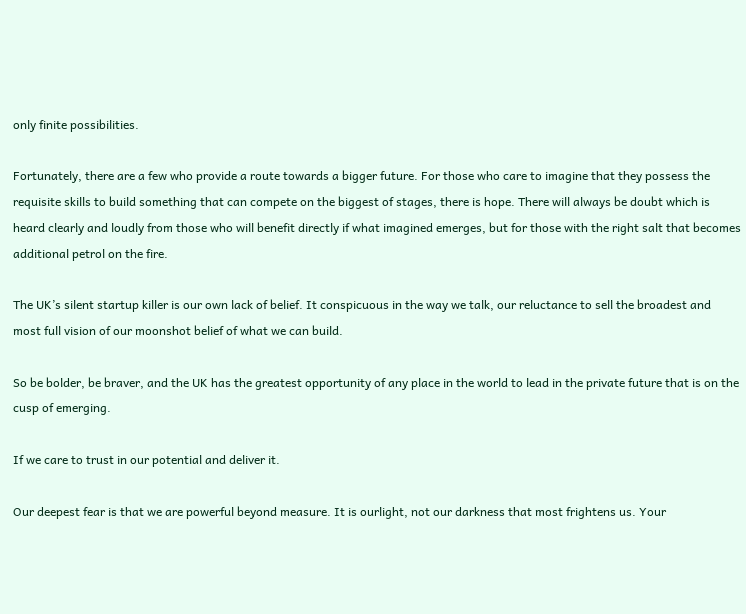only finite possibilities.

Fortunately, there are a few who provide a route towards a bigger future. For those who care to imagine that they possess the requisite skills to build something that can compete on the biggest of stages, there is hope. There will always be doubt which is heard clearly and loudly from those who will benefit directly if what imagined emerges, but for those with the right salt that becomes additional petrol on the fire.

The UK’s silent startup killer is our own lack of belief. It conspicuous in the way we talk, our reluctance to sell the broadest and most full vision of our moonshot belief of what we can build.

So be bolder, be braver, and the UK has the greatest opportunity of any place in the world to lead in the private future that is on the cusp of emerging.

If we care to trust in our potential and deliver it.

Our deepest fear is that we are powerful beyond measure. It is ourlight, not our darkness that most frightens us. Your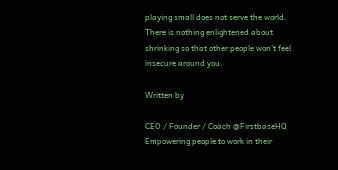playing small does not serve the world. There is nothing enlightened about shrinking so that other people won’t feel insecure around you.

Written by

CEO / Founder / Coach @FirstbaseHQ Empowering people to work in their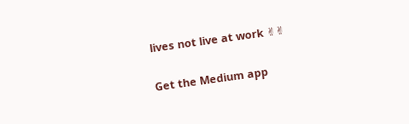lives not live at work ✌✌

Get the Medium app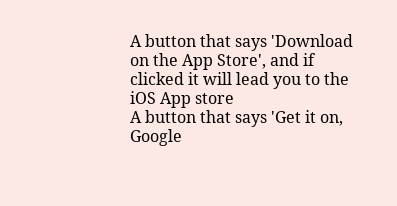A button that says 'Download on the App Store', and if clicked it will lead you to the iOS App store
A button that says 'Get it on, Google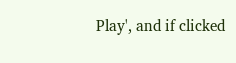Play', and if clicked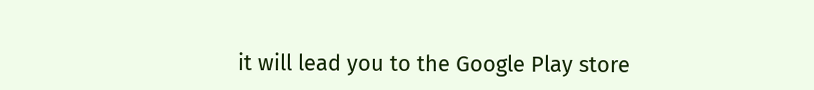it will lead you to the Google Play store